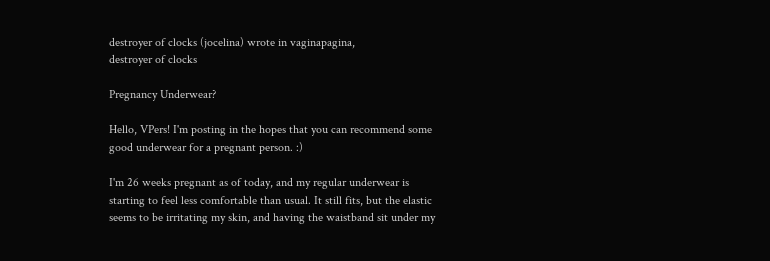destroyer of clocks (jocelina) wrote in vaginapagina,
destroyer of clocks

Pregnancy Underwear?

Hello, VPers! I'm posting in the hopes that you can recommend some good underwear for a pregnant person. :)

I'm 26 weeks pregnant as of today, and my regular underwear is starting to feel less comfortable than usual. It still fits, but the elastic seems to be irritating my skin, and having the waistband sit under my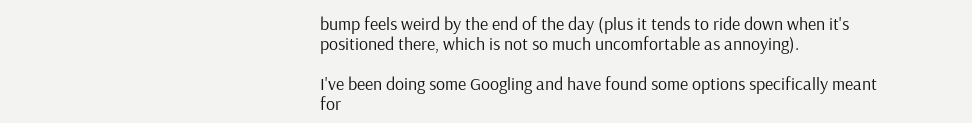bump feels weird by the end of the day (plus it tends to ride down when it's positioned there, which is not so much uncomfortable as annoying).

I've been doing some Googling and have found some options specifically meant for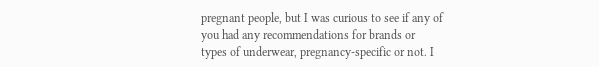pregnant people, but I was curious to see if any of you had any recommendations for brands or types of underwear, pregnancy-specific or not. I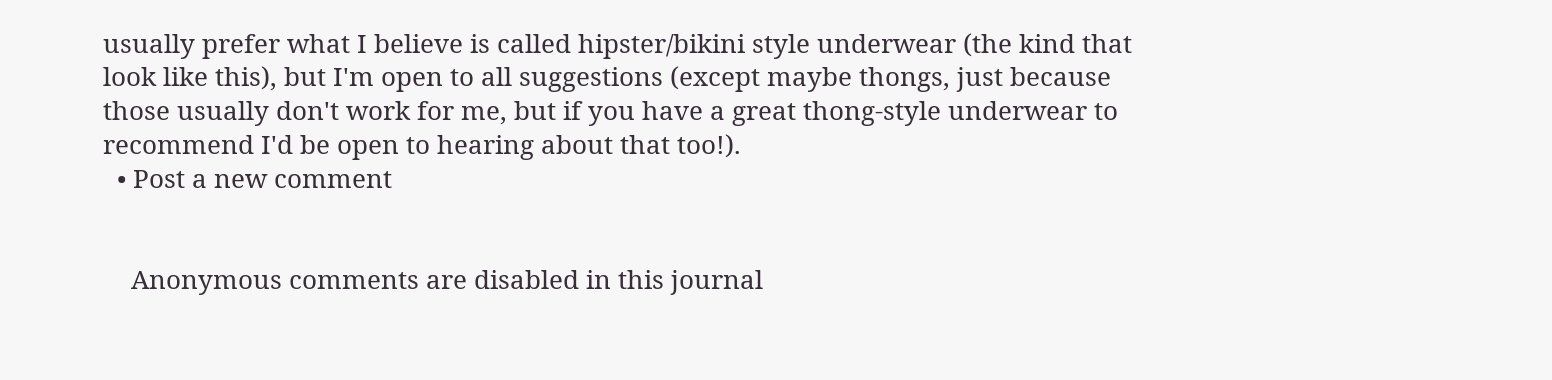usually prefer what I believe is called hipster/bikini style underwear (the kind that look like this), but I'm open to all suggestions (except maybe thongs, just because those usually don't work for me, but if you have a great thong-style underwear to recommend I'd be open to hearing about that too!).
  • Post a new comment


    Anonymous comments are disabled in this journal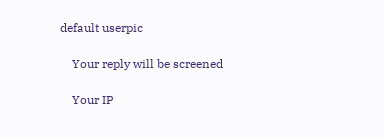default userpic

    Your reply will be screened

    Your IP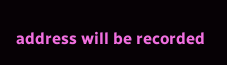address will be recorded